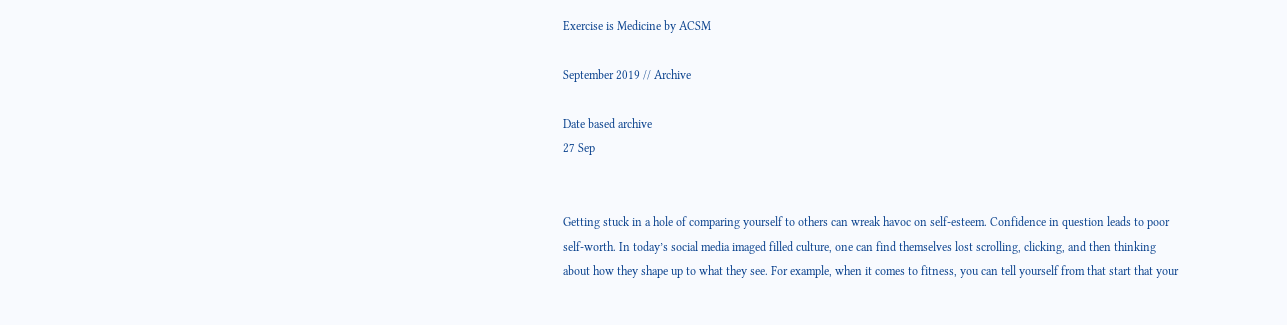Exercise is Medicine by ACSM

September 2019 // Archive

Date based archive
27 Sep


Getting stuck in a hole of comparing yourself to others can wreak havoc on self-esteem. Confidence in question leads to poor self-worth. In today’s social media imaged filled culture, one can find themselves lost scrolling, clicking, and then thinking about how they shape up to what they see. For example, when it comes to fitness, you can tell yourself from that start that your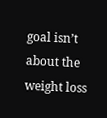goal isn’t about the weight loss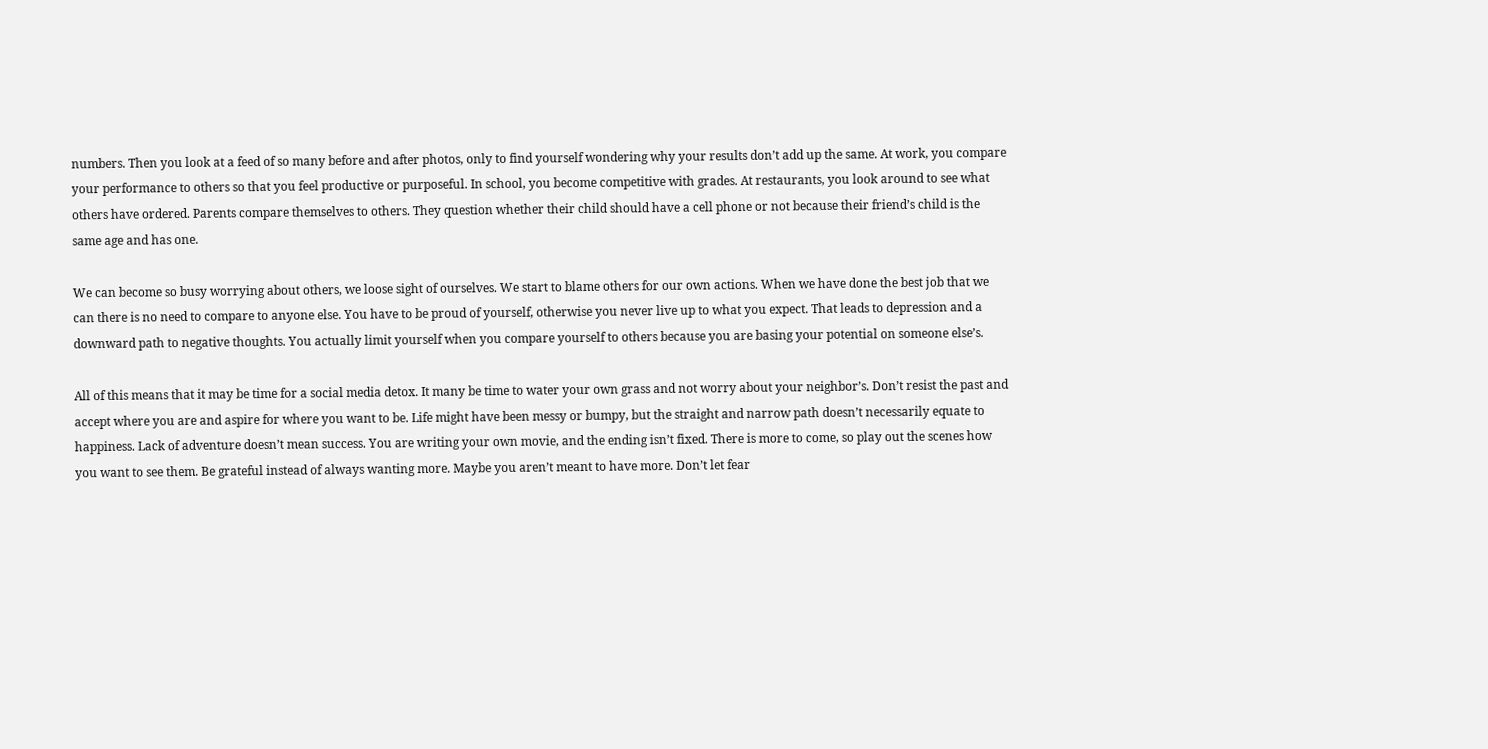numbers. Then you look at a feed of so many before and after photos, only to find yourself wondering why your results don’t add up the same. At work, you compare your performance to others so that you feel productive or purposeful. In school, you become competitive with grades. At restaurants, you look around to see what others have ordered. Parents compare themselves to others. They question whether their child should have a cell phone or not because their friend’s child is the same age and has one.

We can become so busy worrying about others, we loose sight of ourselves. We start to blame others for our own actions. When we have done the best job that we can there is no need to compare to anyone else. You have to be proud of yourself, otherwise you never live up to what you expect. That leads to depression and a downward path to negative thoughts. You actually limit yourself when you compare yourself to others because you are basing your potential on someone else’s.

All of this means that it may be time for a social media detox. It many be time to water your own grass and not worry about your neighbor’s. Don’t resist the past and accept where you are and aspire for where you want to be. Life might have been messy or bumpy, but the straight and narrow path doesn’t necessarily equate to happiness. Lack of adventure doesn’t mean success. You are writing your own movie, and the ending isn’t fixed. There is more to come, so play out the scenes how you want to see them. Be grateful instead of always wanting more. Maybe you aren’t meant to have more. Don’t let fear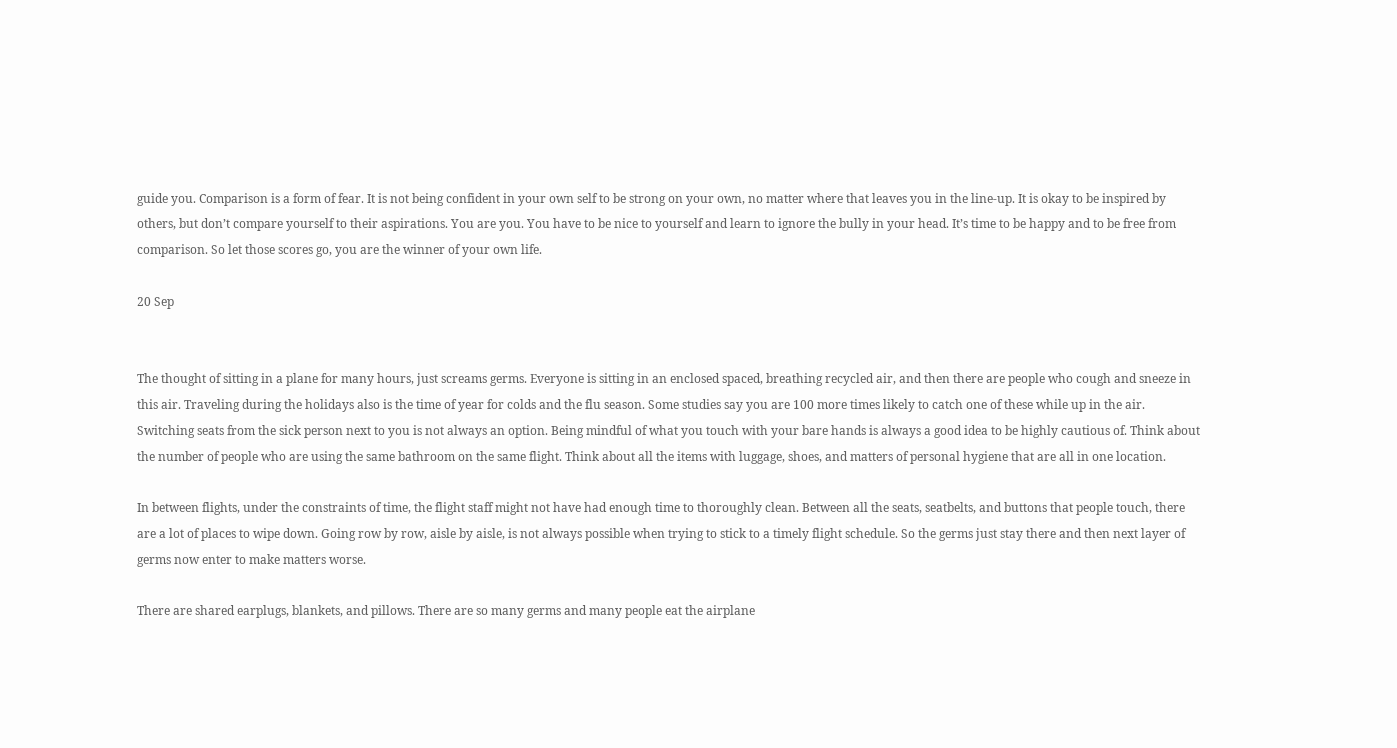guide you. Comparison is a form of fear. It is not being confident in your own self to be strong on your own, no matter where that leaves you in the line-up. It is okay to be inspired by others, but don’t compare yourself to their aspirations. You are you. You have to be nice to yourself and learn to ignore the bully in your head. It’s time to be happy and to be free from comparison. So let those scores go, you are the winner of your own life.

20 Sep


The thought of sitting in a plane for many hours, just screams germs. Everyone is sitting in an enclosed spaced, breathing recycled air, and then there are people who cough and sneeze in this air. Traveling during the holidays also is the time of year for colds and the flu season. Some studies say you are 100 more times likely to catch one of these while up in the air. Switching seats from the sick person next to you is not always an option. Being mindful of what you touch with your bare hands is always a good idea to be highly cautious of. Think about the number of people who are using the same bathroom on the same flight. Think about all the items with luggage, shoes, and matters of personal hygiene that are all in one location.

In between flights, under the constraints of time, the flight staff might not have had enough time to thoroughly clean. Between all the seats, seatbelts, and buttons that people touch, there are a lot of places to wipe down. Going row by row, aisle by aisle, is not always possible when trying to stick to a timely flight schedule. So the germs just stay there and then next layer of germs now enter to make matters worse.

There are shared earplugs, blankets, and pillows. There are so many germs and many people eat the airplane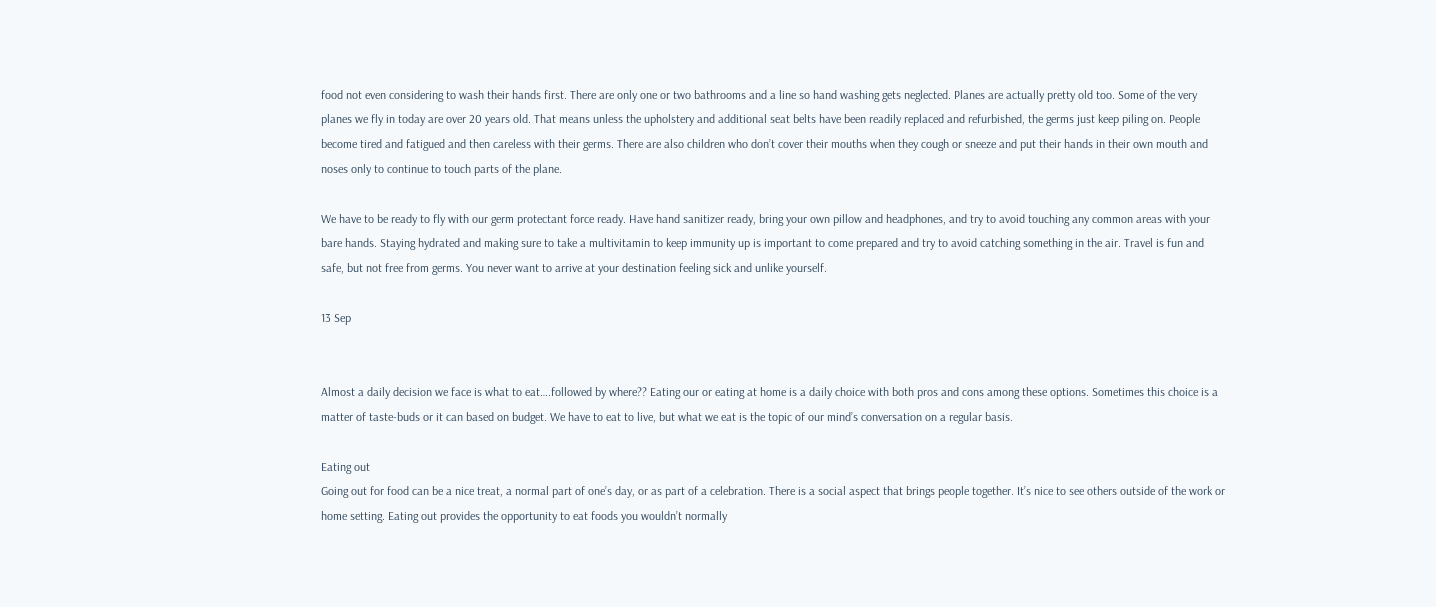food not even considering to wash their hands first. There are only one or two bathrooms and a line so hand washing gets neglected. Planes are actually pretty old too. Some of the very planes we fly in today are over 20 years old. That means unless the upholstery and additional seat belts have been readily replaced and refurbished, the germs just keep piling on. People become tired and fatigued and then careless with their germs. There are also children who don’t cover their mouths when they cough or sneeze and put their hands in their own mouth and noses only to continue to touch parts of the plane.

We have to be ready to fly with our germ protectant force ready. Have hand sanitizer ready, bring your own pillow and headphones, and try to avoid touching any common areas with your bare hands. Staying hydrated and making sure to take a multivitamin to keep immunity up is important to come prepared and try to avoid catching something in the air. Travel is fun and safe, but not free from germs. You never want to arrive at your destination feeling sick and unlike yourself.

13 Sep


Almost a daily decision we face is what to eat….followed by where?? Eating our or eating at home is a daily choice with both pros and cons among these options. Sometimes this choice is a matter of taste-buds or it can based on budget. We have to eat to live, but what we eat is the topic of our mind’s conversation on a regular basis.

Eating out
Going out for food can be a nice treat, a normal part of one’s day, or as part of a celebration. There is a social aspect that brings people together. It’s nice to see others outside of the work or home setting. Eating out provides the opportunity to eat foods you wouldn’t normally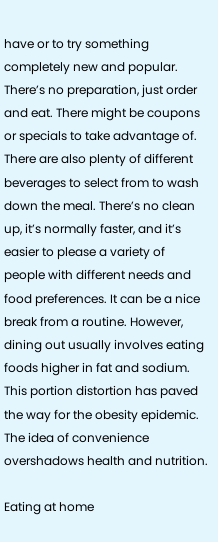have or to try something completely new and popular. There’s no preparation, just order and eat. There might be coupons or specials to take advantage of. There are also plenty of different beverages to select from to wash down the meal. There’s no clean up, it’s normally faster, and it’s easier to please a variety of people with different needs and food preferences. It can be a nice break from a routine. However, dining out usually involves eating foods higher in fat and sodium. This portion distortion has paved the way for the obesity epidemic. The idea of convenience overshadows health and nutrition.

Eating at home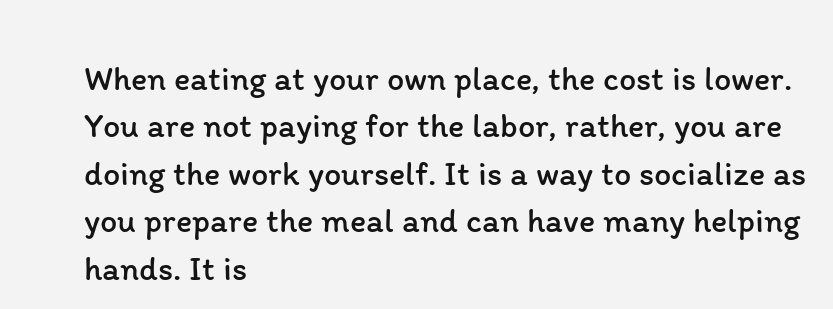When eating at your own place, the cost is lower. You are not paying for the labor, rather, you are doing the work yourself. It is a way to socialize as you prepare the meal and can have many helping hands. It is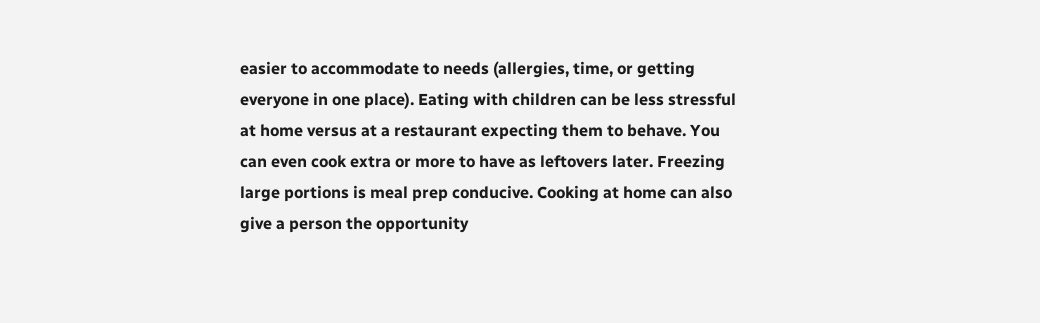easier to accommodate to needs (allergies, time, or getting everyone in one place). Eating with children can be less stressful at home versus at a restaurant expecting them to behave. You can even cook extra or more to have as leftovers later. Freezing large portions is meal prep conducive. Cooking at home can also give a person the opportunity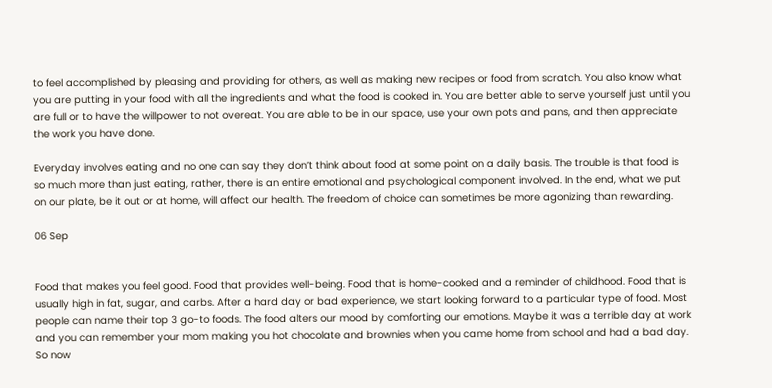to feel accomplished by pleasing and providing for others, as well as making new recipes or food from scratch. You also know what you are putting in your food with all the ingredients and what the food is cooked in. You are better able to serve yourself just until you are full or to have the willpower to not overeat. You are able to be in our space, use your own pots and pans, and then appreciate the work you have done.

Everyday involves eating and no one can say they don’t think about food at some point on a daily basis. The trouble is that food is so much more than just eating, rather, there is an entire emotional and psychological component involved. In the end, what we put on our plate, be it out or at home, will affect our health. The freedom of choice can sometimes be more agonizing than rewarding.

06 Sep


Food that makes you feel good. Food that provides well-being. Food that is home-cooked and a reminder of childhood. Food that is usually high in fat, sugar, and carbs. After a hard day or bad experience, we start looking forward to a particular type of food. Most people can name their top 3 go-to foods. The food alters our mood by comforting our emotions. Maybe it was a terrible day at work and you can remember your mom making you hot chocolate and brownies when you came home from school and had a bad day. So now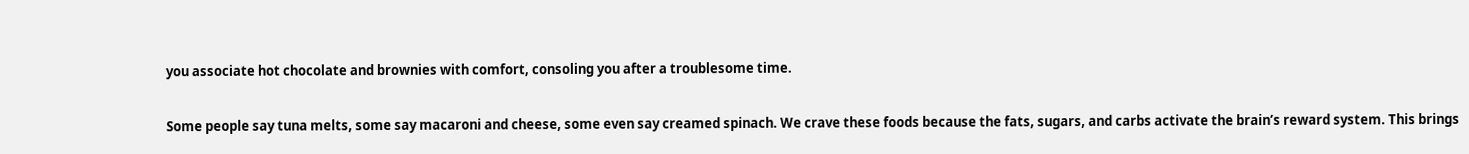you associate hot chocolate and brownies with comfort, consoling you after a troublesome time.

Some people say tuna melts, some say macaroni and cheese, some even say creamed spinach. We crave these foods because the fats, sugars, and carbs activate the brain’s reward system. This brings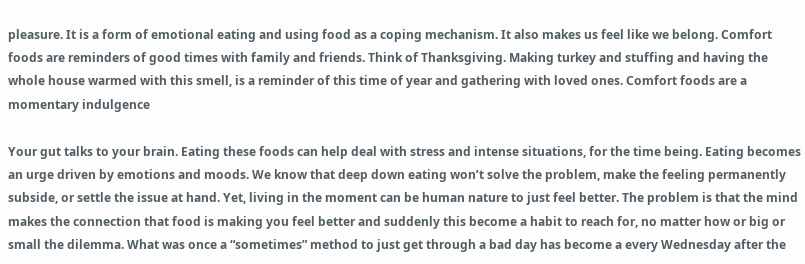pleasure. It is a form of emotional eating and using food as a coping mechanism. It also makes us feel like we belong. Comfort foods are reminders of good times with family and friends. Think of Thanksgiving. Making turkey and stuffing and having the whole house warmed with this smell, is a reminder of this time of year and gathering with loved ones. Comfort foods are a momentary indulgence

Your gut talks to your brain. Eating these foods can help deal with stress and intense situations, for the time being. Eating becomes an urge driven by emotions and moods. We know that deep down eating won’t solve the problem, make the feeling permanently subside, or settle the issue at hand. Yet, living in the moment can be human nature to just feel better. The problem is that the mind makes the connection that food is making you feel better and suddenly this become a habit to reach for, no matter how or big or small the dilemma. What was once a “sometimes” method to just get through a bad day has become a every Wednesday after the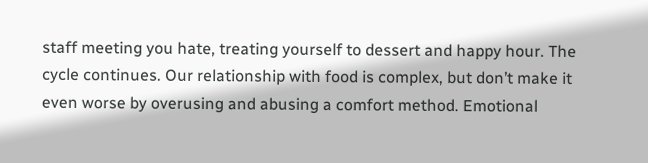staff meeting you hate, treating yourself to dessert and happy hour. The cycle continues. Our relationship with food is complex, but don’t make it even worse by overusing and abusing a comfort method. Emotional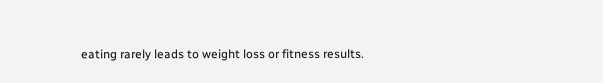eating rarely leads to weight loss or fitness results.